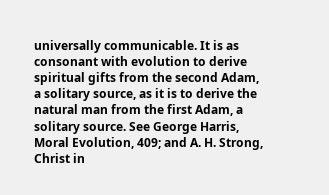universally communicable. It is as consonant with evolution to derive spiritual gifts from the second Adam, a solitary source, as it is to derive the natural man from the first Adam, a solitary source. See George Harris, Moral Evolution, 409; and A. H. Strong, Christ in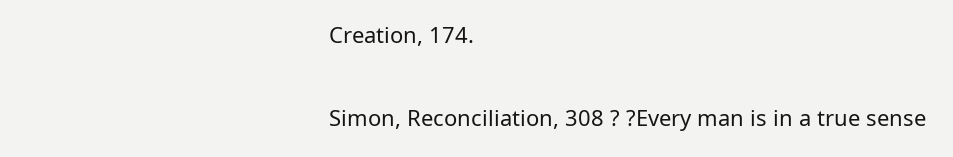Creation, 174.

Simon, Reconciliation, 308 ? ?Every man is in a true sense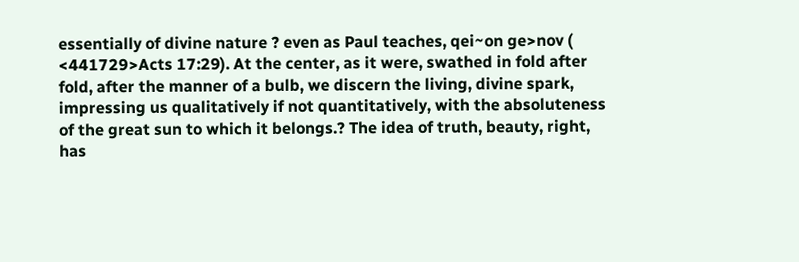essentially of divine nature ? even as Paul teaches, qei~on ge>nov ( <441729>Acts 17:29). At the center, as it were, swathed in fold after fold, after the manner of a bulb, we discern the living, divine spark, impressing us qualitatively if not quantitatively, with the absoluteness of the great sun to which it belongs.? The idea of truth, beauty, right, has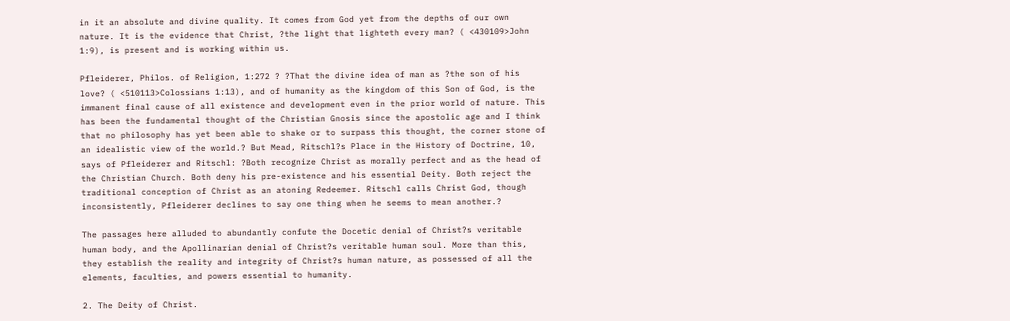in it an absolute and divine quality. It comes from God yet from the depths of our own nature. It is the evidence that Christ, ?the light that lighteth every man? ( <430109>John 1:9), is present and is working within us.

Pfleiderer, Philos. of Religion, 1:272 ? ?That the divine idea of man as ?the son of his love? ( <510113>Colossians 1:13), and of humanity as the kingdom of this Son of God, is the immanent final cause of all existence and development even in the prior world of nature. This has been the fundamental thought of the Christian Gnosis since the apostolic age and I think that no philosophy has yet been able to shake or to surpass this thought, the corner stone of an idealistic view of the world.? But Mead, Ritschl?s Place in the History of Doctrine, 10, says of Pfleiderer and Ritschl: ?Both recognize Christ as morally perfect and as the head of the Christian Church. Both deny his pre-existence and his essential Deity. Both reject the traditional conception of Christ as an atoning Redeemer. Ritschl calls Christ God, though inconsistently, Pfleiderer declines to say one thing when he seems to mean another.?

The passages here alluded to abundantly confute the Docetic denial of Christ?s veritable human body, and the Apollinarian denial of Christ?s veritable human soul. More than this, they establish the reality and integrity of Christ?s human nature, as possessed of all the elements, faculties, and powers essential to humanity.

2. The Deity of Christ.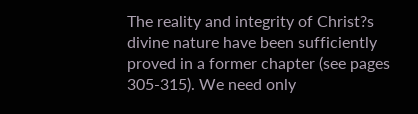The reality and integrity of Christ?s divine nature have been sufficiently proved in a former chapter (see pages 305-315). We need only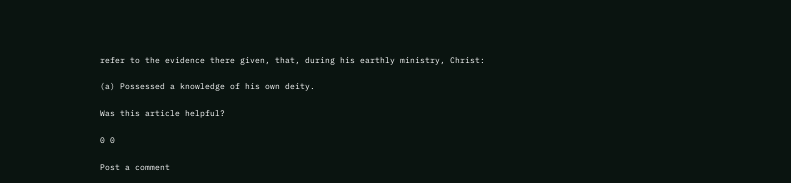refer to the evidence there given, that, during his earthly ministry, Christ:

(a) Possessed a knowledge of his own deity.

Was this article helpful?

0 0

Post a comment